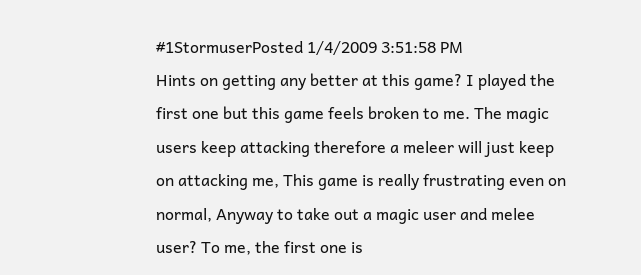#1StormuserPosted 1/4/2009 3:51:58 PM
Hints on getting any better at this game? I played the first one but this game feels broken to me. The magic users keep attacking therefore a meleer will just keep on attacking me, This game is really frustrating even on normal, Anyway to take out a magic user and melee user? To me, the first one is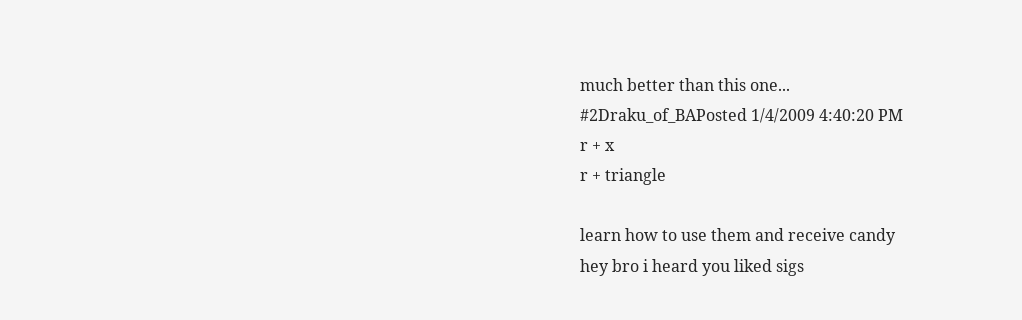much better than this one...
#2Draku_of_BAPosted 1/4/2009 4:40:20 PM
r + x
r + triangle

learn how to use them and receive candy
hey bro i heard you liked sigs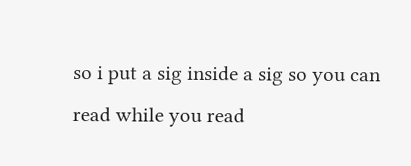so i put a sig inside a sig so you can read while you read